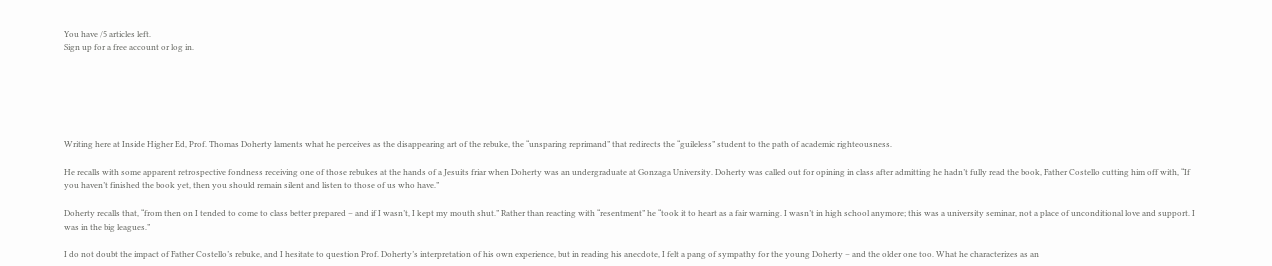You have /5 articles left.
Sign up for a free account or log in.






Writing here at Inside Higher Ed, Prof. Thomas Doherty laments what he perceives as the disappearing art of the rebuke, the “unsparing reprimand” that redirects the “guileless” student to the path of academic righteousness.

He recalls with some apparent retrospective fondness receiving one of those rebukes at the hands of a Jesuits friar when Doherty was an undergraduate at Gonzaga University. Doherty was called out for opining in class after admitting he hadn’t fully read the book, Father Costello cutting him off with, “If you haven’t finished the book yet, then you should remain silent and listen to those of us who have.”

Doherty recalls that, “from then on I tended to come to class better prepared – and if I wasn’t, I kept my mouth shut.” Rather than reacting with “resentment” he “took it to heart as a fair warning. I wasn’t in high school anymore; this was a university seminar, not a place of unconditional love and support. I was in the big leagues.”

I do not doubt the impact of Father Costello’s rebuke, and I hesitate to question Prof. Doherty’s interpretation of his own experience, but in reading his anecdote, I felt a pang of sympathy for the young Doherty – and the older one too. What he characterizes as an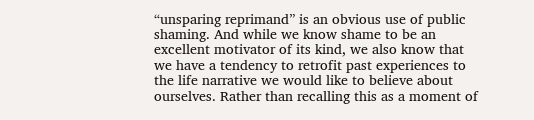“unsparing reprimand” is an obvious use of public shaming. And while we know shame to be an excellent motivator of its kind, we also know that we have a tendency to retrofit past experiences to the life narrative we would like to believe about ourselves. Rather than recalling this as a moment of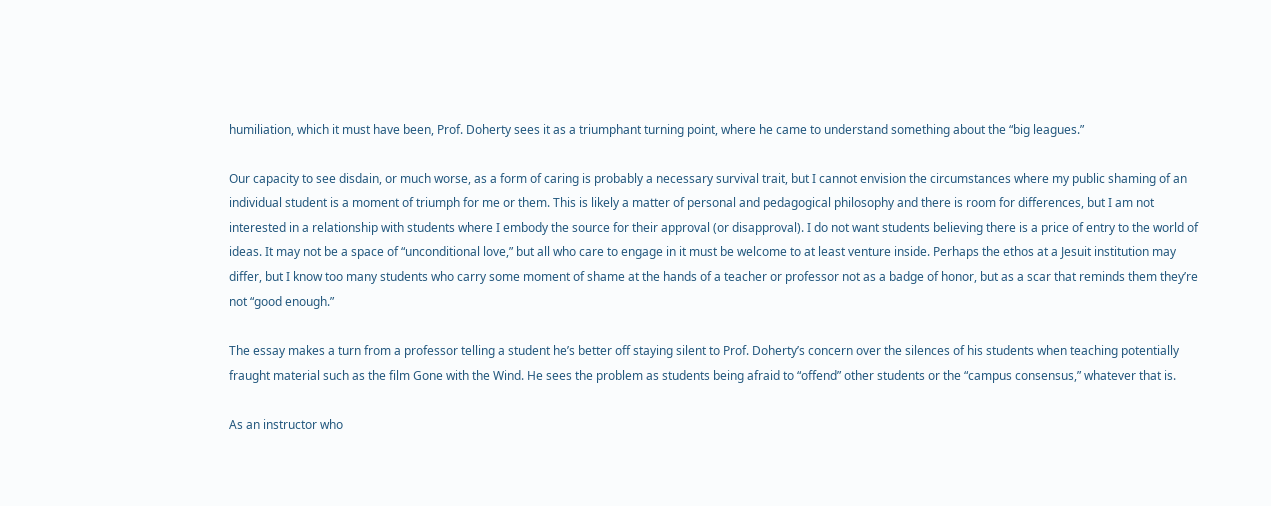humiliation, which it must have been, Prof. Doherty sees it as a triumphant turning point, where he came to understand something about the “big leagues.”

Our capacity to see disdain, or much worse, as a form of caring is probably a necessary survival trait, but I cannot envision the circumstances where my public shaming of an individual student is a moment of triumph for me or them. This is likely a matter of personal and pedagogical philosophy and there is room for differences, but I am not interested in a relationship with students where I embody the source for their approval (or disapproval). I do not want students believing there is a price of entry to the world of ideas. It may not be a space of “unconditional love,” but all who care to engage in it must be welcome to at least venture inside. Perhaps the ethos at a Jesuit institution may differ, but I know too many students who carry some moment of shame at the hands of a teacher or professor not as a badge of honor, but as a scar that reminds them they’re not “good enough.”

The essay makes a turn from a professor telling a student he’s better off staying silent to Prof. Doherty’s concern over the silences of his students when teaching potentially fraught material such as the film Gone with the Wind. He sees the problem as students being afraid to “offend” other students or the “campus consensus,” whatever that is.

As an instructor who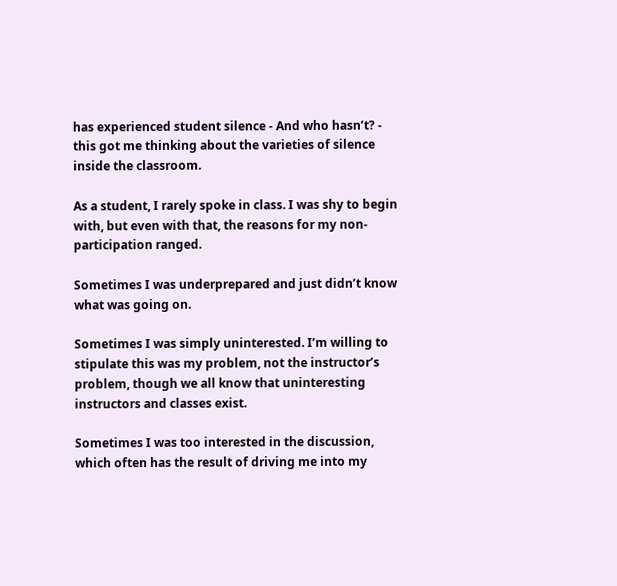has experienced student silence - And who hasn’t? - this got me thinking about the varieties of silence inside the classroom.

As a student, I rarely spoke in class. I was shy to begin with, but even with that, the reasons for my non-participation ranged.

Sometimes I was underprepared and just didn’t know what was going on.

Sometimes I was simply uninterested. I’m willing to stipulate this was my problem, not the instructor’s problem, though we all know that uninteresting instructors and classes exist.

Sometimes I was too interested in the discussion, which often has the result of driving me into my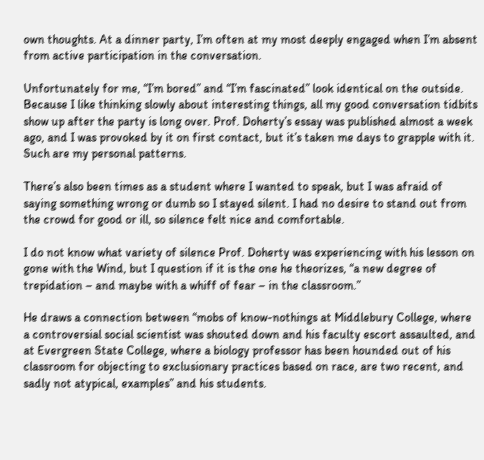own thoughts. At a dinner party, I’m often at my most deeply engaged when I’m absent from active participation in the conversation.

Unfortunately for me, “I’m bored” and “I’m fascinated” look identical on the outside. Because I like thinking slowly about interesting things, all my good conversation tidbits  show up after the party is long over. Prof. Doherty’s essay was published almost a week ago, and I was provoked by it on first contact, but it’s taken me days to grapple with it. Such are my personal patterns.

There’s also been times as a student where I wanted to speak, but I was afraid of saying something wrong or dumb so I stayed silent. I had no desire to stand out from the crowd for good or ill, so silence felt nice and comfortable.

I do not know what variety of silence Prof. Doherty was experiencing with his lesson on gone with the Wind, but I question if it is the one he theorizes, “a new degree of trepidation – and maybe with a whiff of fear – in the classroom.”

He draws a connection between “mobs of know-nothings at Middlebury College, where a controversial social scientist was shouted down and his faculty escort assaulted, and at Evergreen State College, where a biology professor has been hounded out of his classroom for objecting to exclusionary practices based on race, are two recent, and sadly not atypical, examples” and his students.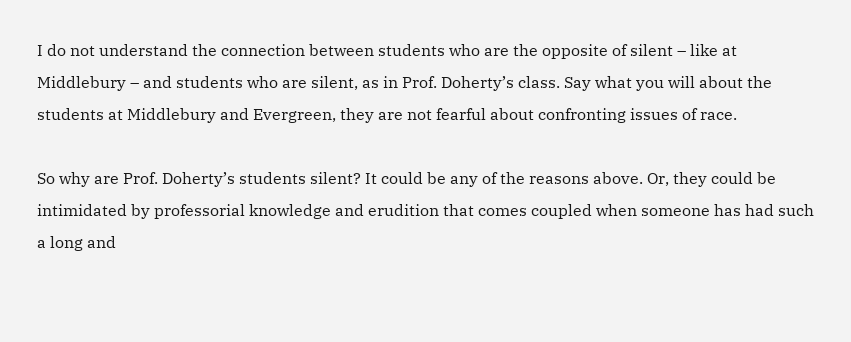I do not understand the connection between students who are the opposite of silent – like at Middlebury – and students who are silent, as in Prof. Doherty’s class. Say what you will about the students at Middlebury and Evergreen, they are not fearful about confronting issues of race.

So why are Prof. Doherty’s students silent? It could be any of the reasons above. Or, they could be intimidated by professorial knowledge and erudition that comes coupled when someone has had such a long and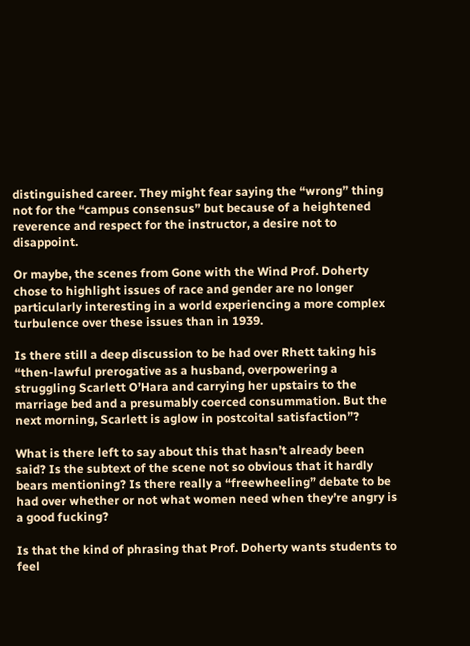distinguished career. They might fear saying the “wrong” thing not for the “campus consensus” but because of a heightened reverence and respect for the instructor, a desire not to disappoint.

Or maybe, the scenes from Gone with the Wind Prof. Doherty chose to highlight issues of race and gender are no longer particularly interesting in a world experiencing a more complex turbulence over these issues than in 1939.

Is there still a deep discussion to be had over Rhett taking his “then-lawful prerogative as a husband, overpowering a struggling Scarlett O’Hara and carrying her upstairs to the marriage bed and a presumably coerced consummation. But the next morning, Scarlett is aglow in postcoital satisfaction”?

What is there left to say about this that hasn’t already been said? Is the subtext of the scene not so obvious that it hardly bears mentioning? Is there really a “freewheeling” debate to be had over whether or not what women need when they’re angry is a good fucking?

Is that the kind of phrasing that Prof. Doherty wants students to feel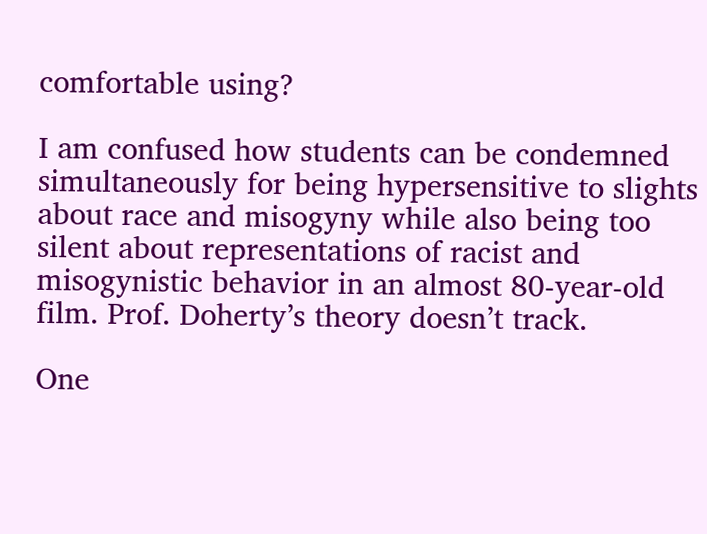comfortable using?

I am confused how students can be condemned simultaneously for being hypersensitive to slights about race and misogyny while also being too silent about representations of racist and misogynistic behavior in an almost 80-year-old film. Prof. Doherty’s theory doesn’t track.

One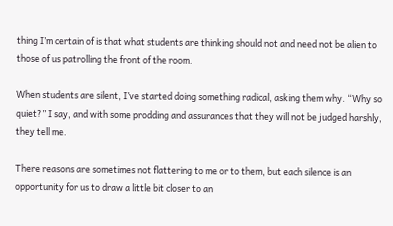thing I’m certain of is that what students are thinking should not and need not be alien to those of us patrolling the front of the room.

When students are silent, I’ve started doing something radical, asking them why. “Why so quiet?” I say, and with some prodding and assurances that they will not be judged harshly, they tell me.

There reasons are sometimes not flattering to me or to them, but each silence is an opportunity for us to draw a little bit closer to an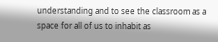understanding and to see the classroom as a space for all of us to inhabit as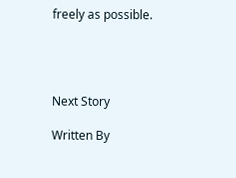freely as possible.




Next Story

Written By